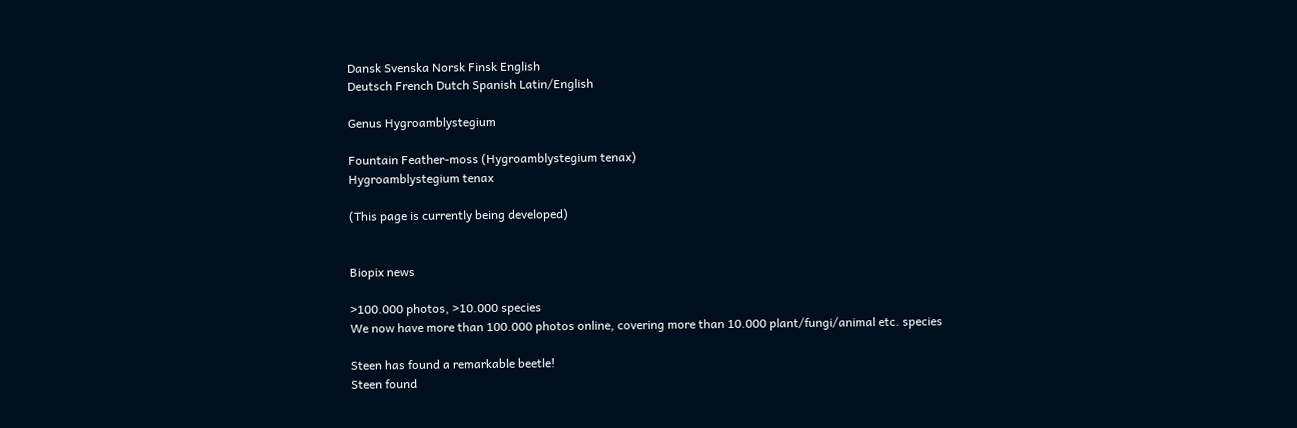Dansk Svenska Norsk Finsk English
Deutsch French Dutch Spanish Latin/English

Genus Hygroamblystegium

Fountain Feather-moss (Hygroamblystegium tenax)
Hygroamblystegium tenax

(This page is currently being developed)


Biopix news

>100.000 photos, >10.000 species
We now have more than 100.000 photos online, covering more than 10.000 plant/fungi/animal etc. species

Steen has found a remarkable beetle!
Steen found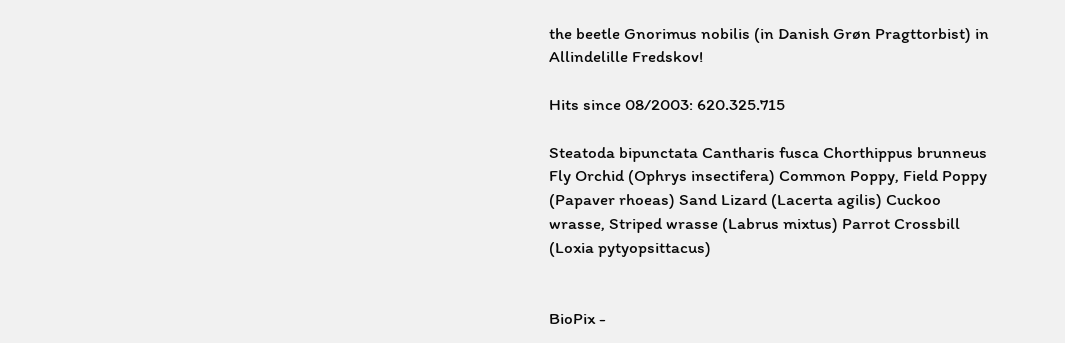the beetle Gnorimus nobilis (in Danish Grøn Pragttorbist) in Allindelille Fredskov!

Hits since 08/2003: 620.325.715

Steatoda bipunctata Cantharis fusca Chorthippus brunneus Fly Orchid (Ophrys insectifera) Common Poppy, Field Poppy (Papaver rhoeas) Sand Lizard (Lacerta agilis) Cuckoo wrasse, Striped wrasse (Labrus mixtus) Parrot Crossbill (Loxia pytyopsittacus)


BioPix -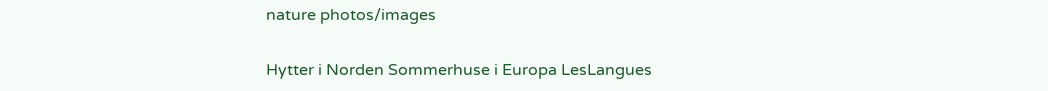nature photos/images

Hytter i Norden Sommerhuse i Europa LesLangues